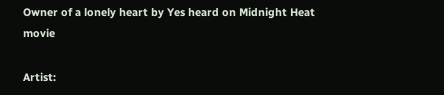Owner of a lonely heart by Yes heard on Midnight Heat movie

Artist: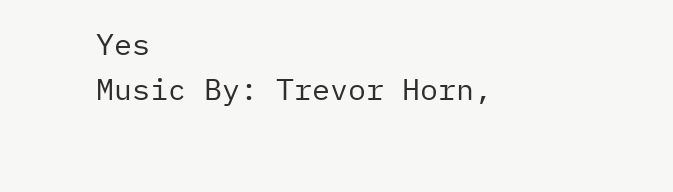Yes
Music By: Trevor Horn,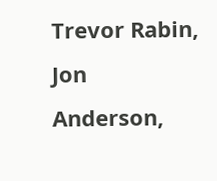Trevor Rabin, Jon Anderson,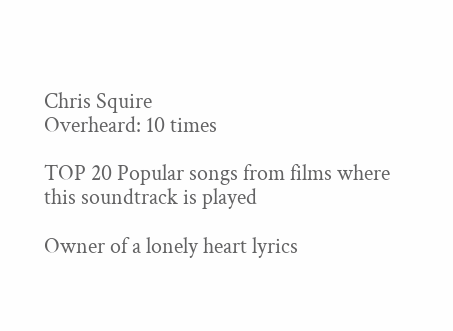Chris Squire
Overheard: 10 times

TOP 20 Popular songs from films where this soundtrack is played

Owner of a lonely heart lyrics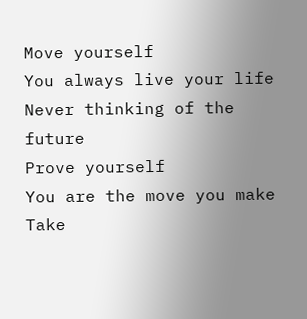Move yourself
You always live your life
Never thinking of the future
Prove yourself
You are the move you make
Take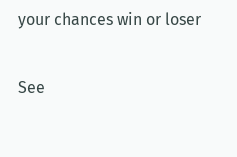your chances win or loser

See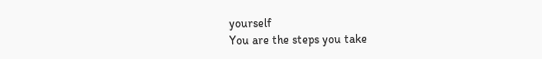yourself
You are the steps you take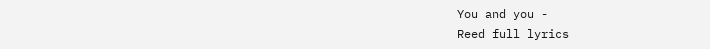You and you -
Reed full lyrics